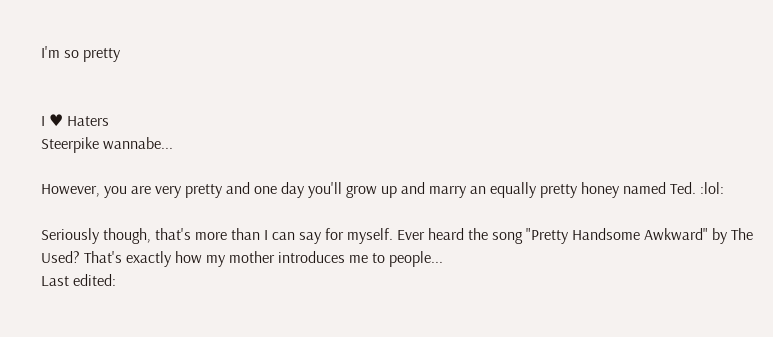I'm so pretty


I ♥ Haters
Steerpike wannabe...

However, you are very pretty and one day you'll grow up and marry an equally pretty honey named Ted. :lol:

Seriously though, that's more than I can say for myself. Ever heard the song "Pretty Handsome Awkward" by The Used? That's exactly how my mother introduces me to people...
Last edited: